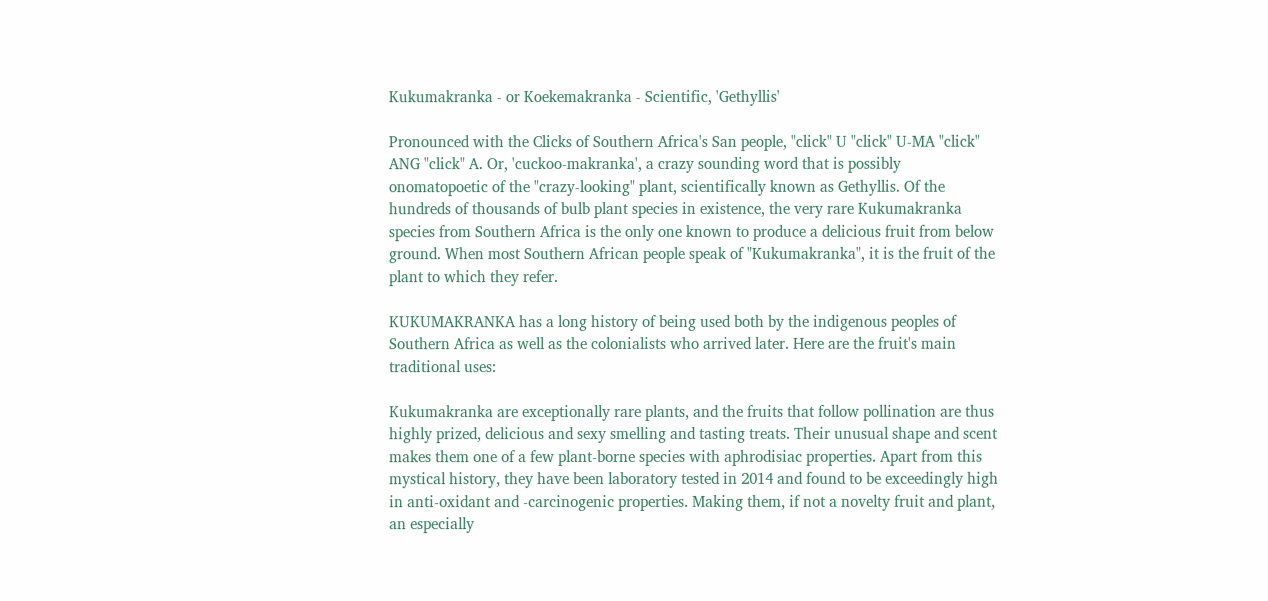Kukumakranka - or Koekemakranka - Scientific, 'Gethyllis'

Pronounced with the Clicks of Southern Africa's San people, "click" U "click" U-MA "click" ANG "click" A. Or, 'cuckoo-makranka', a crazy sounding word that is possibly onomatopoetic of the "crazy-looking" plant, scientifically known as Gethyllis. Of the hundreds of thousands of bulb plant species in existence, the very rare Kukumakranka species from Southern Africa is the only one known to produce a delicious fruit from below ground. When most Southern African people speak of "Kukumakranka", it is the fruit of the plant to which they refer.

KUKUMAKRANKA has a long history of being used both by the indigenous peoples of Southern Africa as well as the colonialists who arrived later. Here are the fruit's main traditional uses:

Kukumakranka are exceptionally rare plants, and the fruits that follow pollination are thus highly prized, delicious and sexy smelling and tasting treats. Their unusual shape and scent makes them one of a few plant-borne species with aphrodisiac properties. Apart from this mystical history, they have been laboratory tested in 2014 and found to be exceedingly high in anti-oxidant and -carcinogenic properties. Making them, if not a novelty fruit and plant, an especially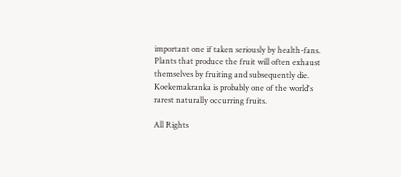important one if taken seriously by health-fans. Plants that produce the fruit will often exhaust themselves by fruiting and subsequently die. Koekemakranka is probably one of the world's rarest naturally occurring fruits.

All Rights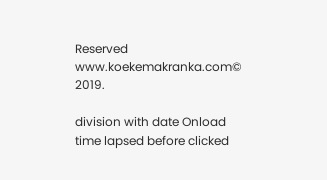Reserved www.koekemakranka.com© 2019.

division with date Onload
time lapsed before clicked